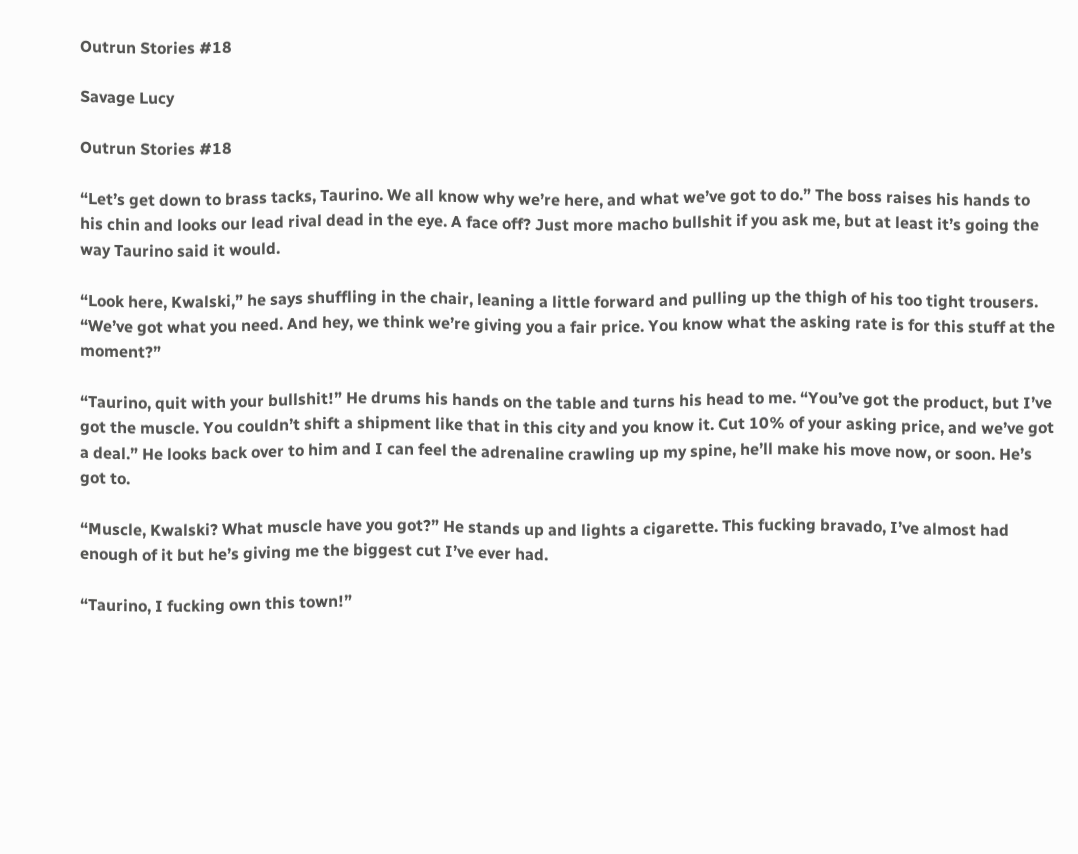Outrun Stories #18

Savage Lucy

Outrun Stories #18

“Let’s get down to brass tacks, Taurino. We all know why we’re here, and what we’ve got to do.” The boss raises his hands to his chin and looks our lead rival dead in the eye. A face off? Just more macho bullshit if you ask me, but at least it’s going the way Taurino said it would.

“Look here, Kwalski,” he says shuffling in the chair, leaning a little forward and pulling up the thigh of his too tight trousers. “We’ve got what you need. And hey, we think we’re giving you a fair price. You know what the asking rate is for this stuff at the moment?”

“Taurino, quit with your bullshit!” He drums his hands on the table and turns his head to me. “You’ve got the product, but I’ve got the muscle. You couldn’t shift a shipment like that in this city and you know it. Cut 10% of your asking price, and we’ve got a deal.” He looks back over to him and I can feel the adrenaline crawling up my spine, he’ll make his move now, or soon. He’s got to.

“Muscle, Kwalski? What muscle have you got?” He stands up and lights a cigarette. This fucking bravado, I’ve almost had enough of it but he’s giving me the biggest cut I’ve ever had.

“Taurino, I fucking own this town!”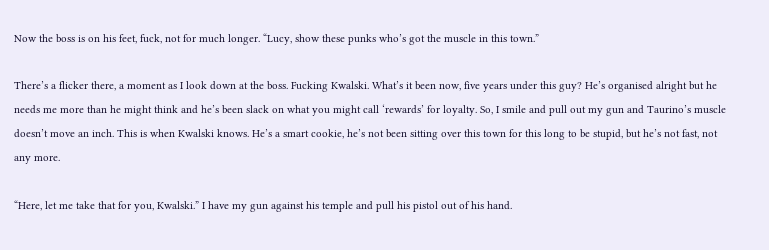Now the boss is on his feet, fuck, not for much longer. “Lucy, show these punks who’s got the muscle in this town.”

There’s a flicker there, a moment as I look down at the boss. Fucking Kwalski. What’s it been now, five years under this guy? He’s organised alright but he needs me more than he might think and he’s been slack on what you might call ‘rewards’ for loyalty. So, I smile and pull out my gun and Taurino’s muscle doesn’t move an inch. This is when Kwalski knows. He’s a smart cookie, he’s not been sitting over this town for this long to be stupid, but he’s not fast, not any more.

“Here, let me take that for you, Kwalski.” I have my gun against his temple and pull his pistol out of his hand.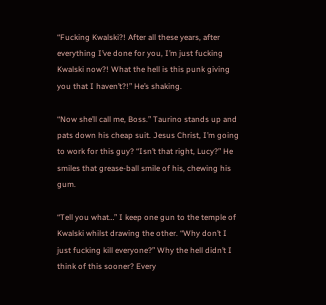“Fucking Kwalski?! After all these years, after everything I’ve done for you, I’m just fucking Kwalski now?! What the hell is this punk giving you that I haven’t?!” He’s shaking.

“Now she’ll call me, Boss.” Taurino stands up and pats down his cheap suit. Jesus Christ, I’m going to work for this guy? “Isn’t that right, Lucy?” He smiles that grease-ball smile of his, chewing his gum.

“Tell you what…” I keep one gun to the temple of Kwalski whilst drawing the other. “Why don’t I just fucking kill everyone?” Why the hell didn’t I think of this sooner? Every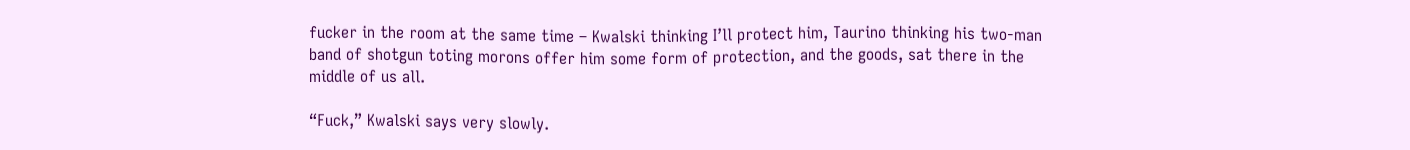fucker in the room at the same time – Kwalski thinking I’ll protect him, Taurino thinking his two-man band of shotgun toting morons offer him some form of protection, and the goods, sat there in the middle of us all.

“Fuck,” Kwalski says very slowly.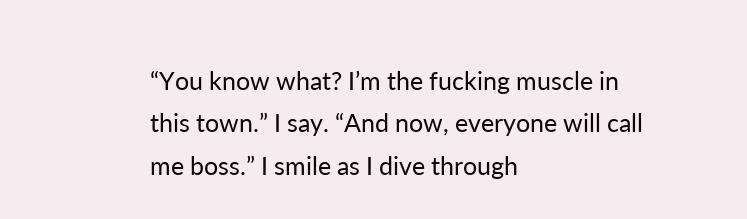“You know what? I’m the fucking muscle in this town.” I say. “And now, everyone will call me boss.” I smile as I dive through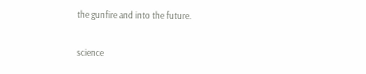the gunfire and into the future.

science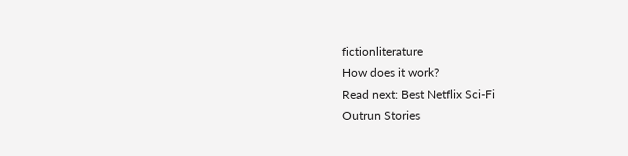fictionliterature
How does it work?
Read next: Best Netflix Sci-Fi
Outrun Stories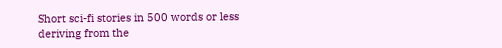Short sci-fi stories in 500 words or less deriving from the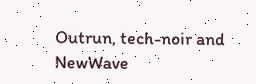Outrun, tech-noir and NewWave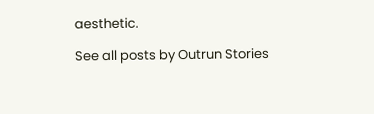aesthetic.

See all posts by Outrun Stories